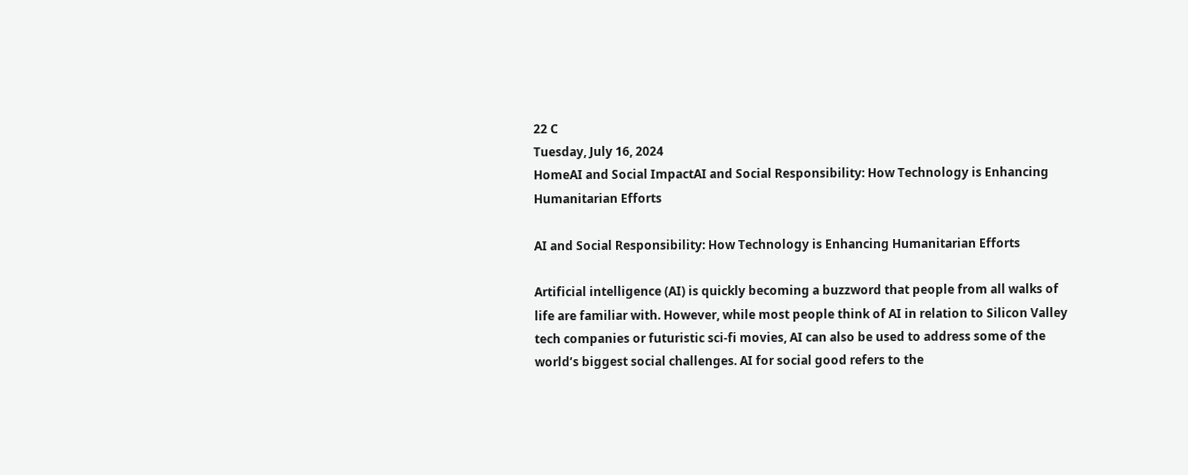22 C
Tuesday, July 16, 2024
HomeAI and Social ImpactAI and Social Responsibility: How Technology is Enhancing Humanitarian Efforts

AI and Social Responsibility: How Technology is Enhancing Humanitarian Efforts

Artificial intelligence (AI) is quickly becoming a buzzword that people from all walks of life are familiar with. However, while most people think of AI in relation to Silicon Valley tech companies or futuristic sci-fi movies, AI can also be used to address some of the world’s biggest social challenges. AI for social good refers to the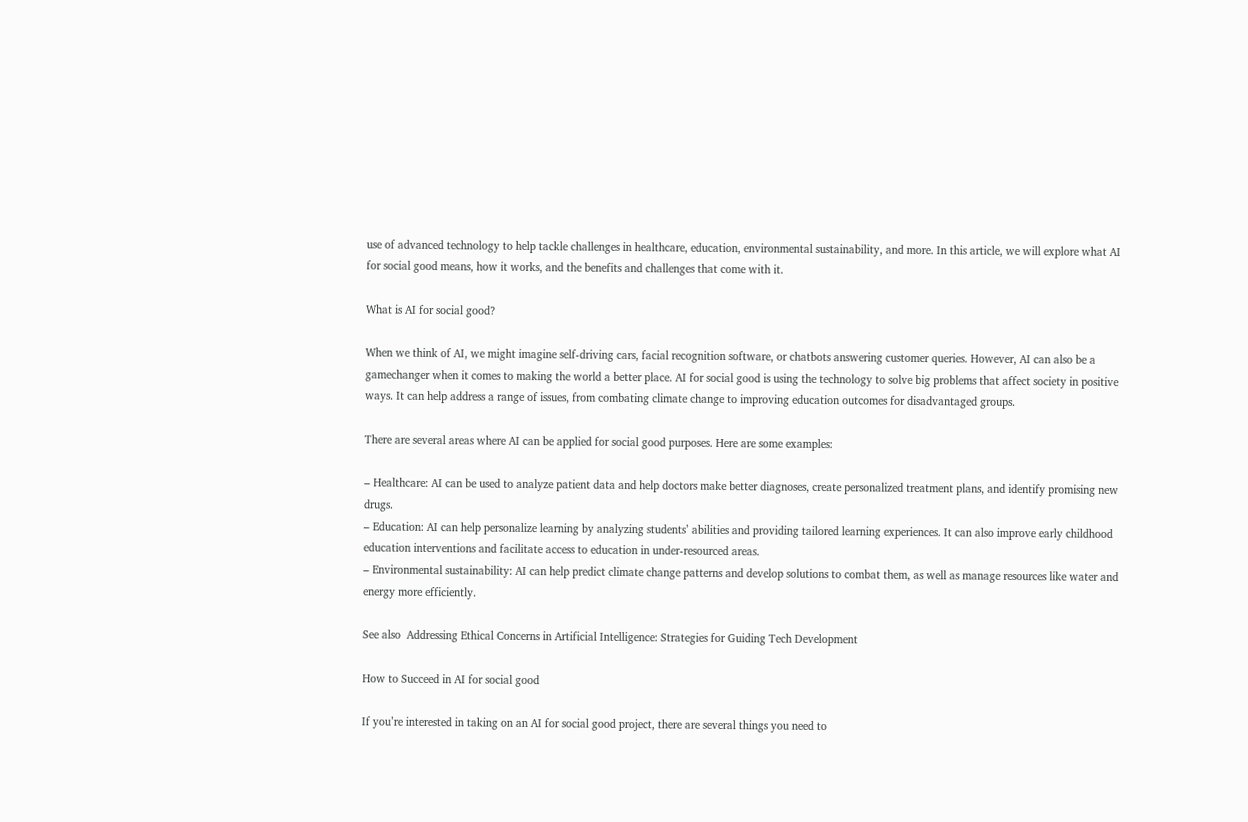use of advanced technology to help tackle challenges in healthcare, education, environmental sustainability, and more. In this article, we will explore what AI for social good means, how it works, and the benefits and challenges that come with it.

What is AI for social good?

When we think of AI, we might imagine self-driving cars, facial recognition software, or chatbots answering customer queries. However, AI can also be a gamechanger when it comes to making the world a better place. AI for social good is using the technology to solve big problems that affect society in positive ways. It can help address a range of issues, from combating climate change to improving education outcomes for disadvantaged groups.

There are several areas where AI can be applied for social good purposes. Here are some examples:

– Healthcare: AI can be used to analyze patient data and help doctors make better diagnoses, create personalized treatment plans, and identify promising new drugs.
– Education: AI can help personalize learning by analyzing students’ abilities and providing tailored learning experiences. It can also improve early childhood education interventions and facilitate access to education in under-resourced areas.
– Environmental sustainability: AI can help predict climate change patterns and develop solutions to combat them, as well as manage resources like water and energy more efficiently.

See also  Addressing Ethical Concerns in Artificial Intelligence: Strategies for Guiding Tech Development

How to Succeed in AI for social good

If you’re interested in taking on an AI for social good project, there are several things you need to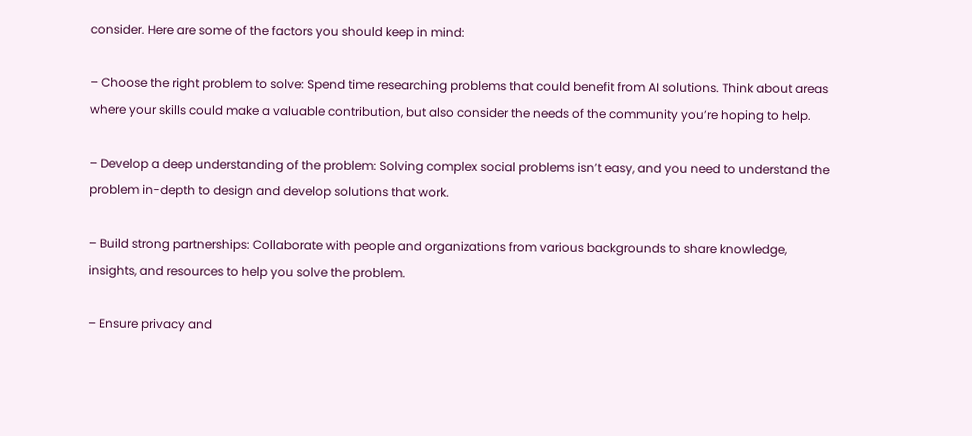consider. Here are some of the factors you should keep in mind:

– Choose the right problem to solve: Spend time researching problems that could benefit from AI solutions. Think about areas where your skills could make a valuable contribution, but also consider the needs of the community you’re hoping to help.

– Develop a deep understanding of the problem: Solving complex social problems isn’t easy, and you need to understand the problem in-depth to design and develop solutions that work.

– Build strong partnerships: Collaborate with people and organizations from various backgrounds to share knowledge, insights, and resources to help you solve the problem.

– Ensure privacy and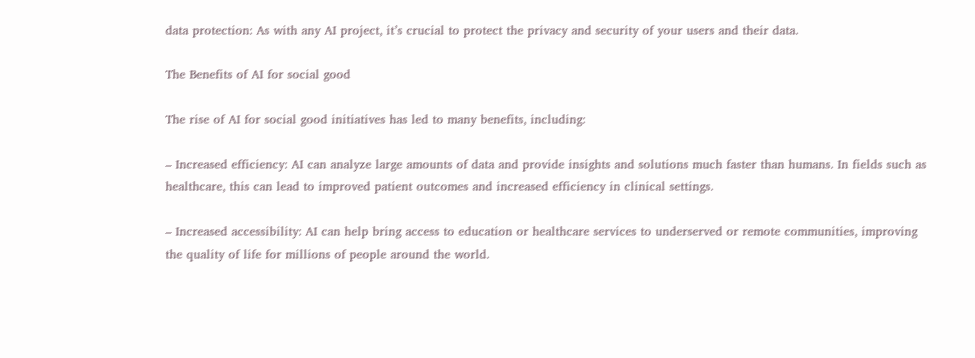data protection: As with any AI project, it’s crucial to protect the privacy and security of your users and their data.

The Benefits of AI for social good

The rise of AI for social good initiatives has led to many benefits, including:

– Increased efficiency: AI can analyze large amounts of data and provide insights and solutions much faster than humans. In fields such as healthcare, this can lead to improved patient outcomes and increased efficiency in clinical settings.

– Increased accessibility: AI can help bring access to education or healthcare services to underserved or remote communities, improving the quality of life for millions of people around the world.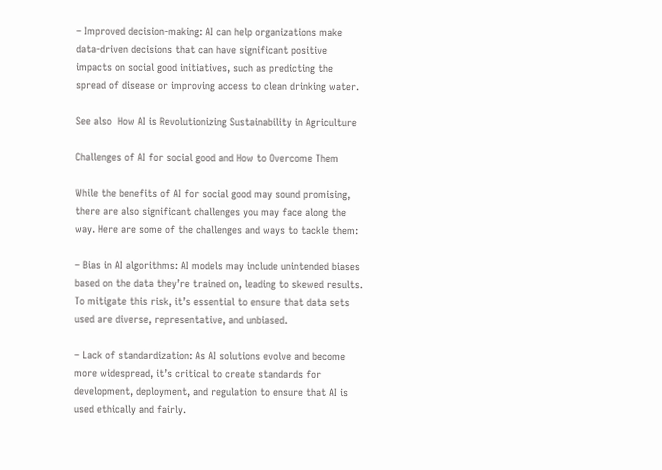– Improved decision-making: AI can help organizations make data-driven decisions that can have significant positive impacts on social good initiatives, such as predicting the spread of disease or improving access to clean drinking water.

See also  How AI is Revolutionizing Sustainability in Agriculture

Challenges of AI for social good and How to Overcome Them

While the benefits of AI for social good may sound promising, there are also significant challenges you may face along the way. Here are some of the challenges and ways to tackle them:

– Bias in AI algorithms: AI models may include unintended biases based on the data they’re trained on, leading to skewed results. To mitigate this risk, it’s essential to ensure that data sets used are diverse, representative, and unbiased.

– Lack of standardization: As AI solutions evolve and become more widespread, it’s critical to create standards for development, deployment, and regulation to ensure that AI is used ethically and fairly.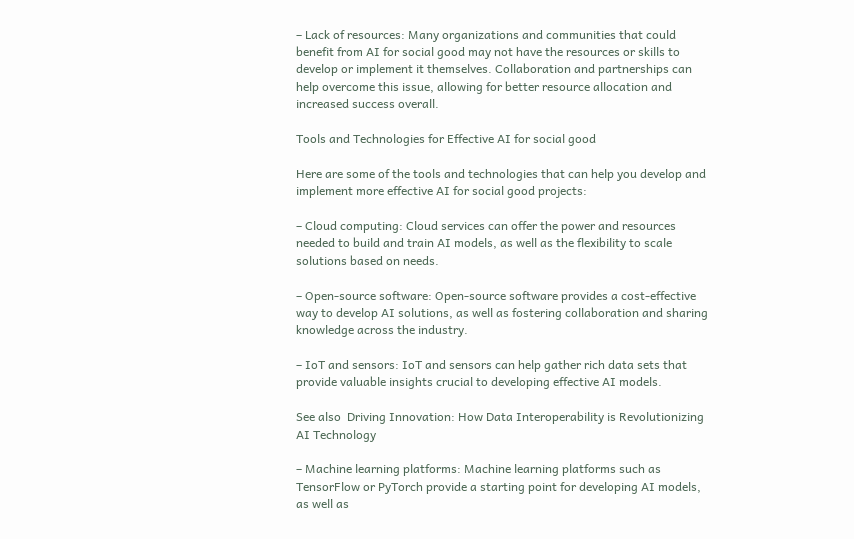– Lack of resources: Many organizations and communities that could benefit from AI for social good may not have the resources or skills to develop or implement it themselves. Collaboration and partnerships can help overcome this issue, allowing for better resource allocation and increased success overall.

Tools and Technologies for Effective AI for social good

Here are some of the tools and technologies that can help you develop and implement more effective AI for social good projects:

– Cloud computing: Cloud services can offer the power and resources needed to build and train AI models, as well as the flexibility to scale solutions based on needs.

– Open-source software: Open-source software provides a cost-effective way to develop AI solutions, as well as fostering collaboration and sharing knowledge across the industry.

– IoT and sensors: IoT and sensors can help gather rich data sets that provide valuable insights crucial to developing effective AI models.

See also  Driving Innovation: How Data Interoperability is Revolutionizing AI Technology

– Machine learning platforms: Machine learning platforms such as TensorFlow or PyTorch provide a starting point for developing AI models, as well as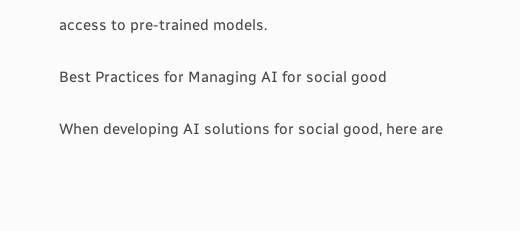access to pre-trained models.

Best Practices for Managing AI for social good

When developing AI solutions for social good, here are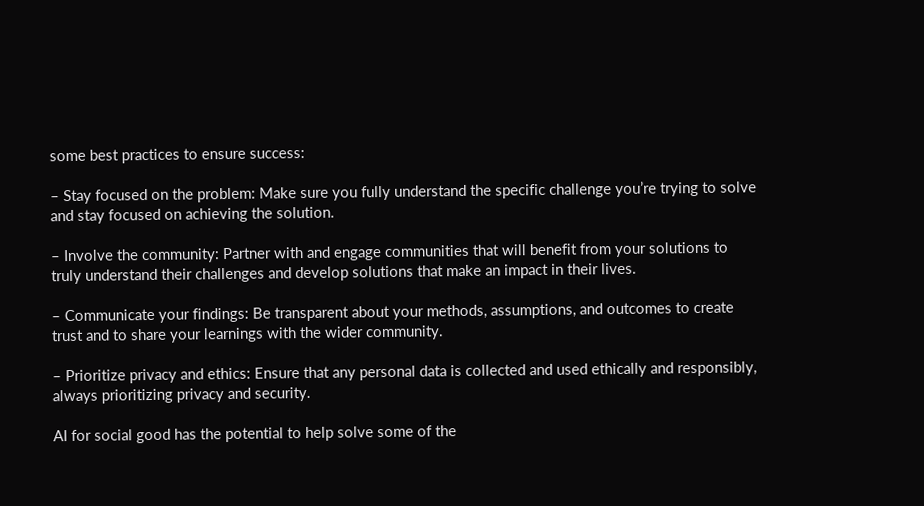some best practices to ensure success:

– Stay focused on the problem: Make sure you fully understand the specific challenge you’re trying to solve and stay focused on achieving the solution.

– Involve the community: Partner with and engage communities that will benefit from your solutions to truly understand their challenges and develop solutions that make an impact in their lives.

– Communicate your findings: Be transparent about your methods, assumptions, and outcomes to create trust and to share your learnings with the wider community.

– Prioritize privacy and ethics: Ensure that any personal data is collected and used ethically and responsibly, always prioritizing privacy and security.

AI for social good has the potential to help solve some of the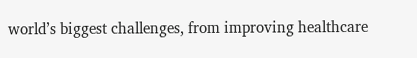world’s biggest challenges, from improving healthcare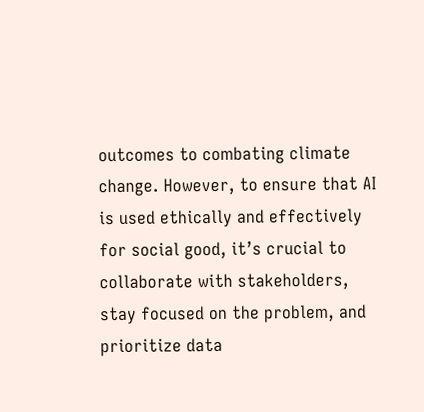outcomes to combating climate change. However, to ensure that AI is used ethically and effectively for social good, it’s crucial to collaborate with stakeholders, stay focused on the problem, and prioritize data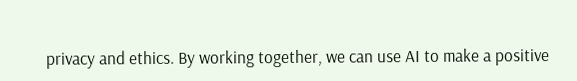privacy and ethics. By working together, we can use AI to make a positive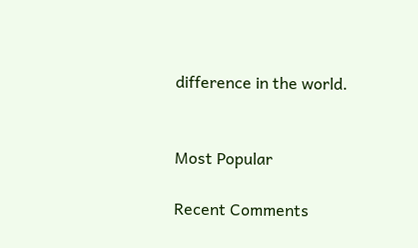difference in the world.


Most Popular

Recent Comments